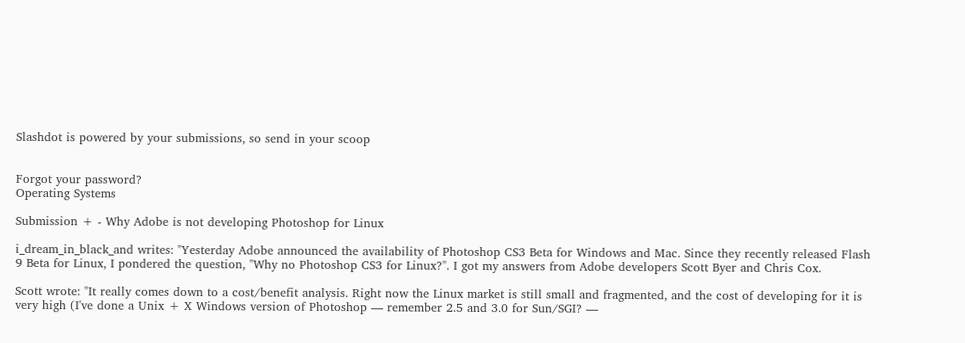Slashdot is powered by your submissions, so send in your scoop


Forgot your password?
Operating Systems

Submission + - Why Adobe is not developing Photoshop for Linux

i_dream_in_black_and writes: "Yesterday Adobe announced the availability of Photoshop CS3 Beta for Windows and Mac. Since they recently released Flash 9 Beta for Linux, I pondered the question, "Why no Photoshop CS3 for Linux?". I got my answers from Adobe developers Scott Byer and Chris Cox.

Scott wrote: "It really comes down to a cost/benefit analysis. Right now the Linux market is still small and fragmented, and the cost of developing for it is very high (I've done a Unix + X Windows version of Photoshop — remember 2.5 and 3.0 for Sun/SGI? —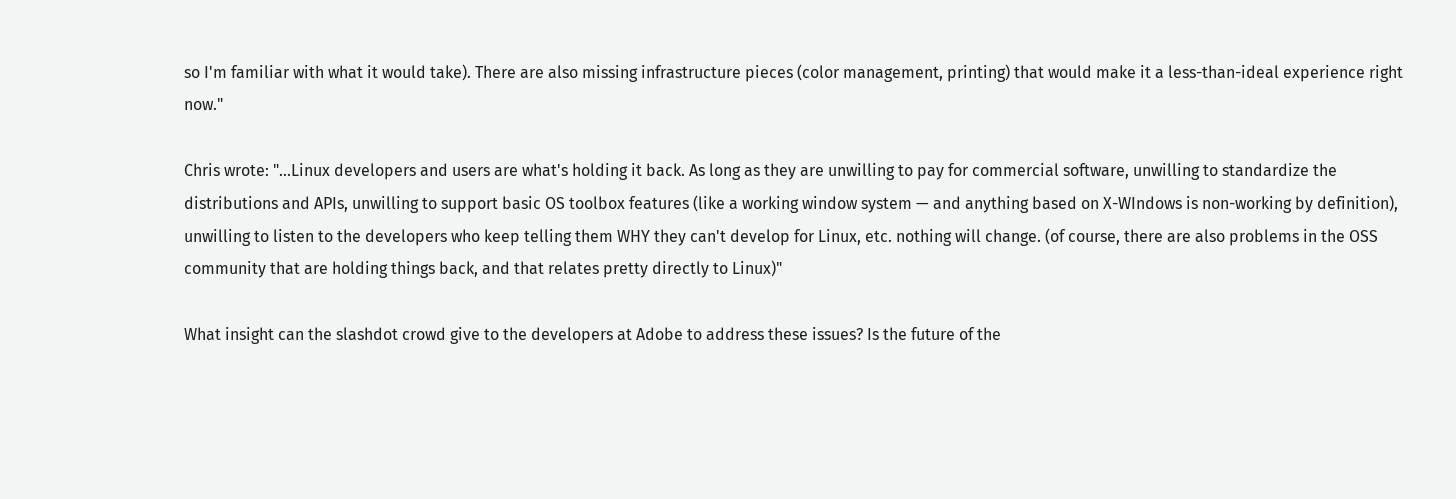so I'm familiar with what it would take). There are also missing infrastructure pieces (color management, printing) that would make it a less-than-ideal experience right now."

Chris wrote: "...Linux developers and users are what's holding it back. As long as they are unwilling to pay for commercial software, unwilling to standardize the distributions and APIs, unwilling to support basic OS toolbox features (like a working window system — and anything based on X-WIndows is non-working by definition), unwilling to listen to the developers who keep telling them WHY they can't develop for Linux, etc. nothing will change. (of course, there are also problems in the OSS community that are holding things back, and that relates pretty directly to Linux)"

What insight can the slashdot crowd give to the developers at Adobe to address these issues? Is the future of the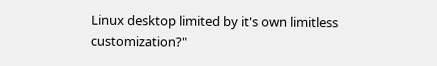Linux desktop limited by it's own limitless customization?"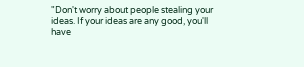"Don't worry about people stealing your ideas. If your ideas are any good, you'll have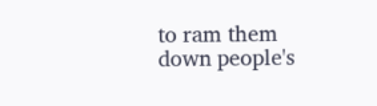to ram them down people's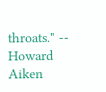throats." -- Howard Aiken